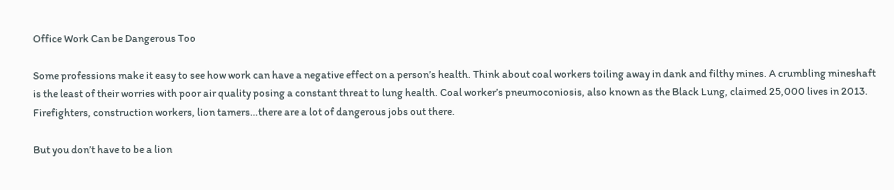Office Work Can be Dangerous Too

Some professions make it easy to see how work can have a negative effect on a person’s health. Think about coal workers toiling away in dank and filthy mines. A crumbling mineshaft is the least of their worries with poor air quality posing a constant threat to lung health. Coal worker’s pneumoconiosis, also known as the Black Lung, claimed 25,000 lives in 2013. Firefighters, construction workers, lion tamers…there are a lot of dangerous jobs out there.

But you don’t have to be a lion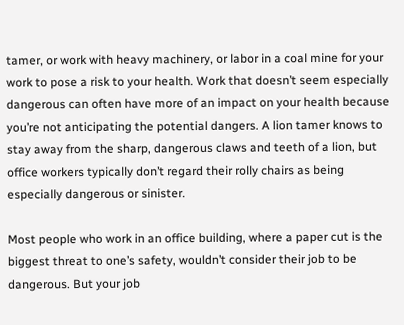tamer, or work with heavy machinery, or labor in a coal mine for your work to pose a risk to your health. Work that doesn’t seem especially dangerous can often have more of an impact on your health because you’re not anticipating the potential dangers. A lion tamer knows to stay away from the sharp, dangerous claws and teeth of a lion, but office workers typically don’t regard their rolly chairs as being especially dangerous or sinister.

Most people who work in an office building, where a paper cut is the biggest threat to one’s safety, wouldn’t consider their job to be dangerous. But your job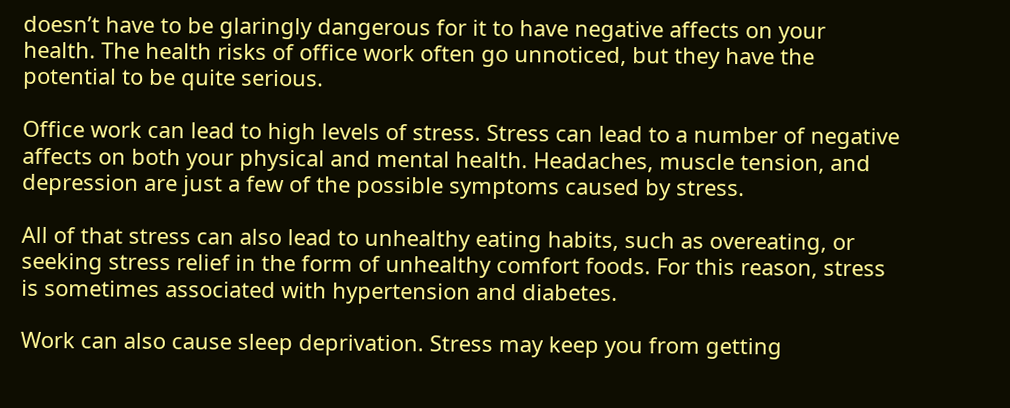doesn’t have to be glaringly dangerous for it to have negative affects on your health. The health risks of office work often go unnoticed, but they have the potential to be quite serious.

Office work can lead to high levels of stress. Stress can lead to a number of negative affects on both your physical and mental health. Headaches, muscle tension, and depression are just a few of the possible symptoms caused by stress.

All of that stress can also lead to unhealthy eating habits, such as overeating, or seeking stress relief in the form of unhealthy comfort foods. For this reason, stress is sometimes associated with hypertension and diabetes.

Work can also cause sleep deprivation. Stress may keep you from getting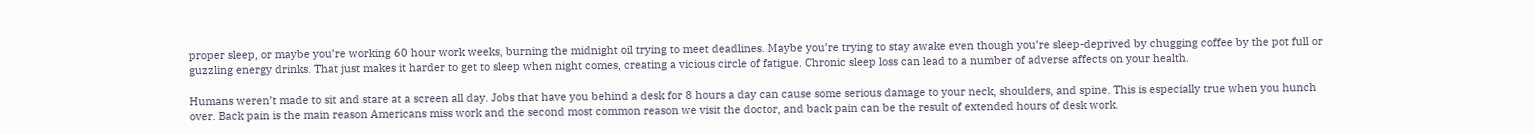proper sleep, or maybe you’re working 60 hour work weeks, burning the midnight oil trying to meet deadlines. Maybe you’re trying to stay awake even though you’re sleep-deprived by chugging coffee by the pot full or guzzling energy drinks. That just makes it harder to get to sleep when night comes, creating a vicious circle of fatigue. Chronic sleep loss can lead to a number of adverse affects on your health.

Humans weren’t made to sit and stare at a screen all day. Jobs that have you behind a desk for 8 hours a day can cause some serious damage to your neck, shoulders, and spine. This is especially true when you hunch over. Back pain is the main reason Americans miss work and the second most common reason we visit the doctor, and back pain can be the result of extended hours of desk work.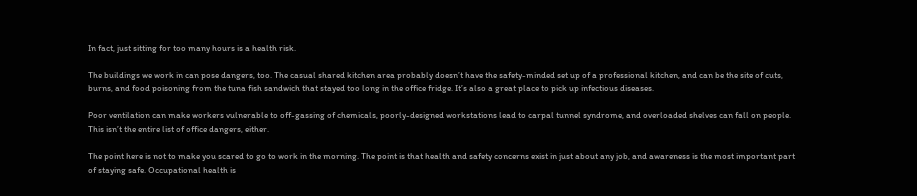In fact, just sitting for too many hours is a health risk.

The buildings we work in can pose dangers, too. The casual shared kitchen area probably doesn’t have the safety-minded set up of a professional kitchen, and can be the site of cuts, burns, and food poisoning from the tuna fish sandwich that stayed too long in the office fridge. It’s also a great place to pick up infectious diseases.

Poor ventilation can make workers vulnerable to off-gassing of chemicals, poorly-designed workstations lead to carpal tunnel syndrome, and overloaded shelves can fall on people. This isn’t the entire list of office dangers, either.

The point here is not to make you scared to go to work in the morning. The point is that health and safety concerns exist in just about any job, and awareness is the most important part of staying safe. Occupational health is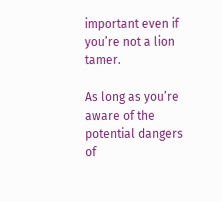important even if you’re not a lion tamer.

As long as you’re aware of the potential dangers of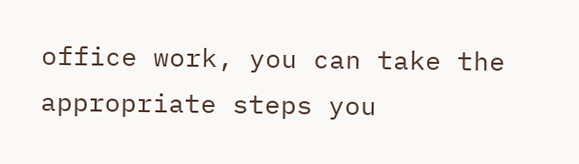office work, you can take the appropriate steps you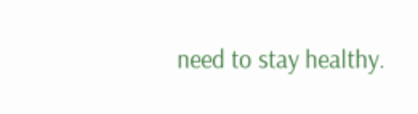need to stay healthy.